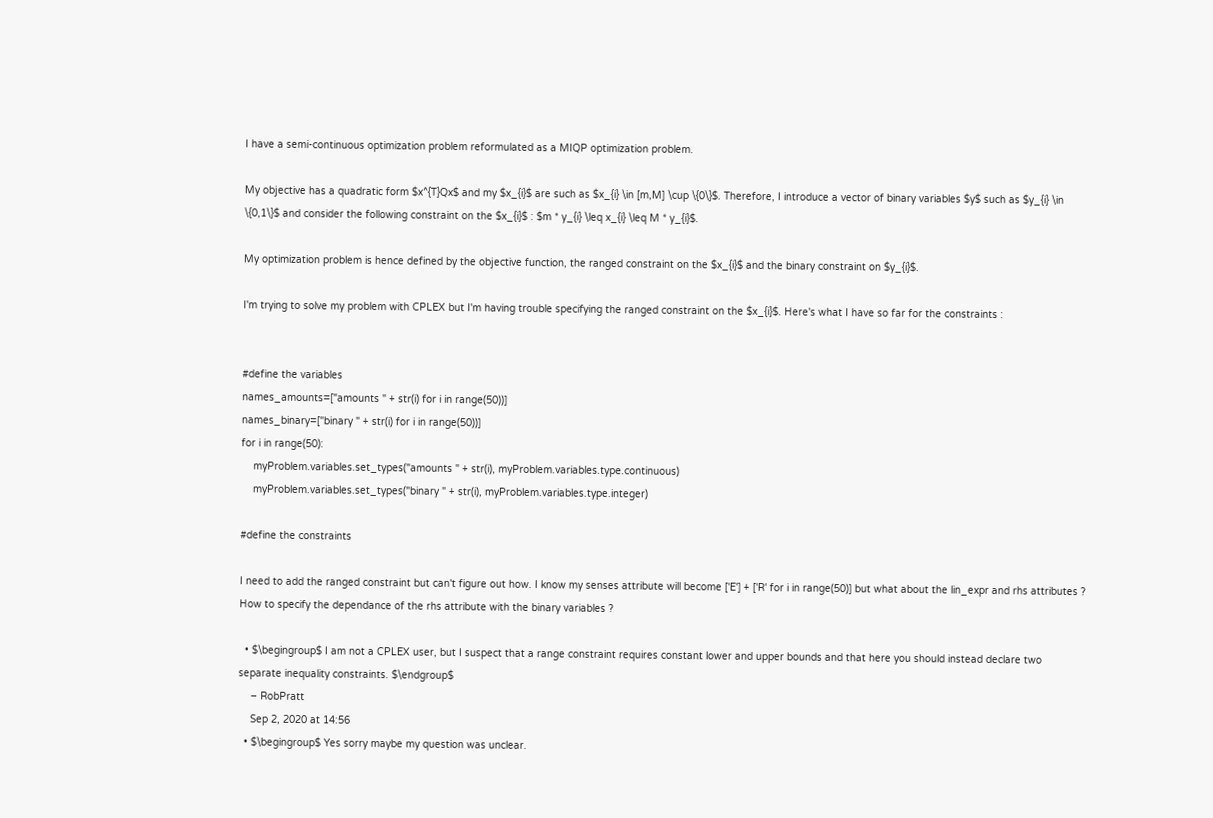I have a semi-continuous optimization problem reformulated as a MIQP optimization problem.

My objective has a quadratic form $x^{T}Qx$ and my $x_{i}$ are such as $x_{i} \in [m,M] \cup \{0\}$. Therefore, I introduce a vector of binary variables $y$ such as $y_{i} \in \{0,1\}$ and consider the following constraint on the $x_{i}$ : $m * y_{i} \leq x_{i} \leq M * y_{i}$.

My optimization problem is hence defined by the objective function, the ranged constraint on the $x_{i}$ and the binary constraint on $y_{i}$.

I'm trying to solve my problem with CPLEX but I'm having trouble specifying the ranged constraint on the $x_{i}$. Here's what I have so far for the constraints :


#define the variables
names_amounts=["amounts " + str(i) for i in range(50))]
names_binary=["binary " + str(i) for i in range(50))]
for i in range(50):
    myProblem.variables.set_types("amounts " + str(i), myProblem.variables.type.continuous)
    myProblem.variables.set_types("binary " + str(i), myProblem.variables.type.integer)

#define the constraints

I need to add the ranged constraint but can't figure out how. I know my senses attribute will become ['E'] + ['R' for i in range(50)] but what about the lin_expr and rhs attributes ? How to specify the dependance of the rhs attribute with the binary variables ?

  • $\begingroup$ I am not a CPLEX user, but I suspect that a range constraint requires constant lower and upper bounds and that here you should instead declare two separate inequality constraints. $\endgroup$
    – RobPratt
    Sep 2, 2020 at 14:56
  • $\begingroup$ Yes sorry maybe my question was unclear.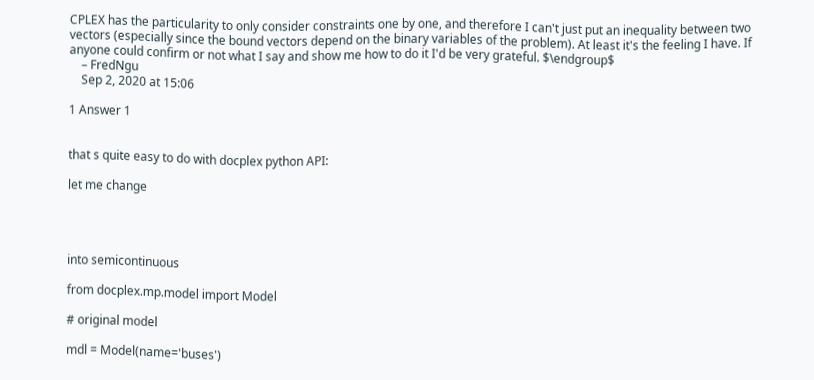CPLEX has the particularity to only consider constraints one by one, and therefore I can't just put an inequality between two vectors (especially since the bound vectors depend on the binary variables of the problem). At least it's the feeling I have. If anyone could confirm or not what I say and show me how to do it I'd be very grateful. $\endgroup$
    – FredNgu
    Sep 2, 2020 at 15:06

1 Answer 1


that s quite easy to do with docplex python API:

let me change




into semicontinuous

from docplex.mp.model import Model

# original model

mdl = Model(name='buses')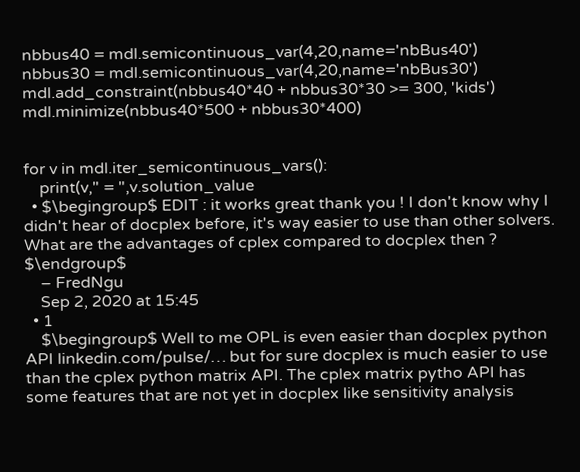nbbus40 = mdl.semicontinuous_var(4,20,name='nbBus40')
nbbus30 = mdl.semicontinuous_var(4,20,name='nbBus30')
mdl.add_constraint(nbbus40*40 + nbbus30*30 >= 300, 'kids')
mdl.minimize(nbbus40*500 + nbbus30*400)


for v in mdl.iter_semicontinuous_vars():
    print(v," = ",v.solution_value
  • $\begingroup$ EDIT : it works great thank you ! I don't know why I didn't hear of docplex before, it's way easier to use than other solvers. What are the advantages of cplex compared to docplex then ? $\endgroup$
    – FredNgu
    Sep 2, 2020 at 15:45
  • 1
    $\begingroup$ Well to me OPL is even easier than docplex python API linkedin.com/pulse/… but for sure docplex is much easier to use than the cplex python matrix API. The cplex matrix pytho API has some features that are not yet in docplex like sensitivity analysis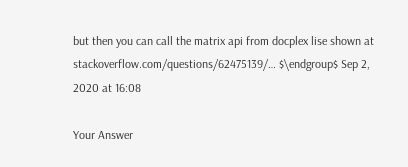but then you can call the matrix api from docplex lise shown at stackoverflow.com/questions/62475139/… $\endgroup$ Sep 2, 2020 at 16:08

Your Answer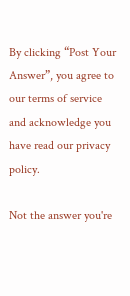By clicking “Post Your Answer”, you agree to our terms of service and acknowledge you have read our privacy policy.

Not the answer you're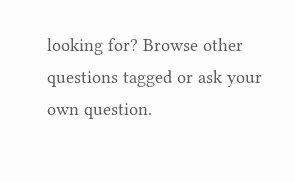looking for? Browse other questions tagged or ask your own question.